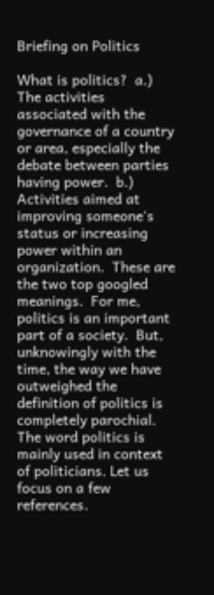Briefing on Politics

What is politics?  a.) The activities associated with the governance of a country or area, especially the debate between parties having power.  b.) Activities aimed at improving someone's status or increasing power within an organization.  These are the two top googled meanings.  For me, politics is an important part of a society.  But, unknowingly with the time, the way we have outweighed the definition of politics is completely parochial.  The word politics is mainly used in context of politicians. Let us focus on a few references.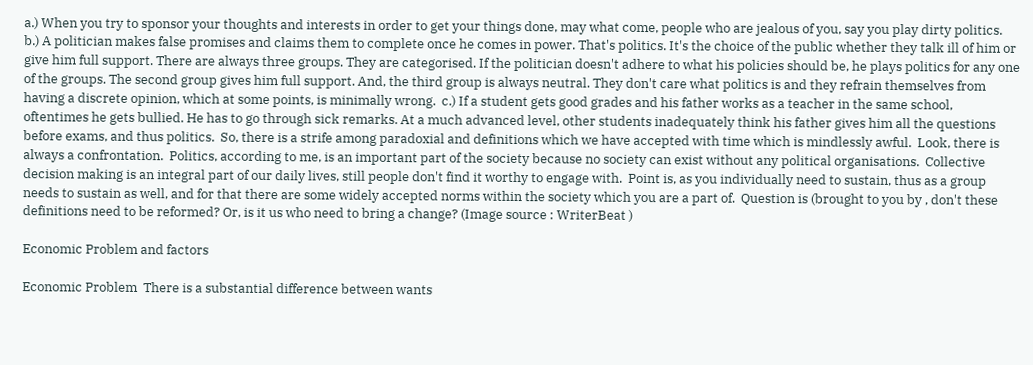a.) When you try to sponsor your thoughts and interests in order to get your things done, may what come, people who are jealous of you, say you play dirty politics.  b.) A politician makes false promises and claims them to complete once he comes in power. That's politics. It's the choice of the public whether they talk ill of him or give him full support. There are always three groups. They are categorised. If the politician doesn't adhere to what his policies should be, he plays politics for any one of the groups. The second group gives him full support. And, the third group is always neutral. They don't care what politics is and they refrain themselves from having a discrete opinion, which at some points, is minimally wrong.  c.) If a student gets good grades and his father works as a teacher in the same school, oftentimes he gets bullied. He has to go through sick remarks. At a much advanced level, other students inadequately think his father gives him all the questions before exams, and thus politics.  So, there is a strife among paradoxial and definitions which we have accepted with time which is mindlessly awful.  Look, there is always a confrontation.  Politics, according to me, is an important part of the society because no society can exist without any political organisations.  Collective decision making is an integral part of our daily lives, still people don't find it worthy to engage with.  Point is, as you individually need to sustain, thus as a group needs to sustain as well, and for that there are some widely accepted norms within the society which you are a part of.  Question is (brought to you by , don't these definitions need to be reformed? Or, is it us who need to bring a change? (Image source : WriterBeat )

Economic Problem and factors

Economic Problem  There is a substantial difference between wants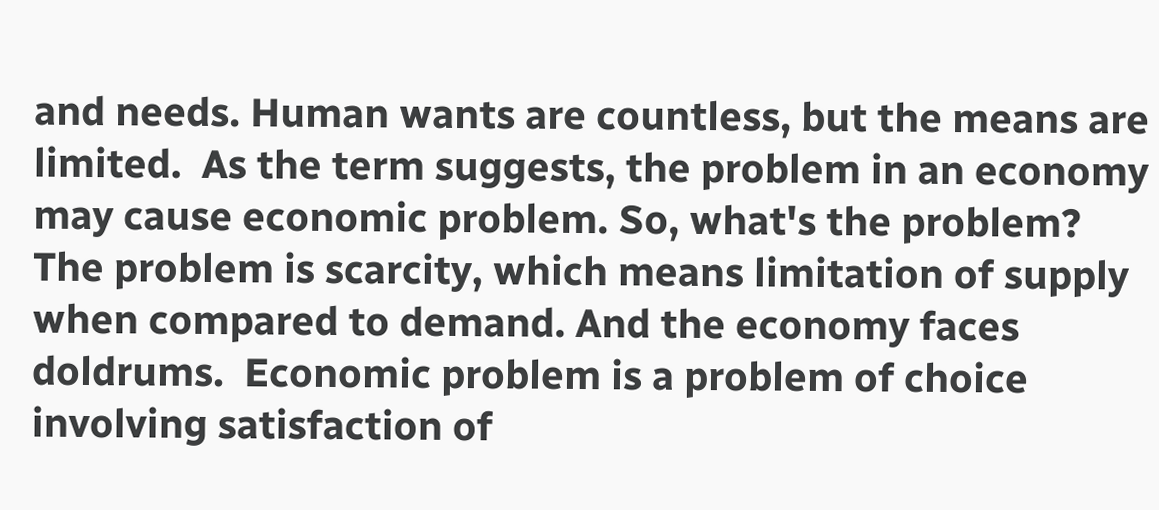and needs. Human wants are countless, but the means are limited.  As the term suggests, the problem in an economy may cause economic problem. So, what's the problem? The problem is scarcity, which means limitation of supply when compared to demand. And the economy faces doldrums.  Economic problem is a problem of choice involving satisfaction of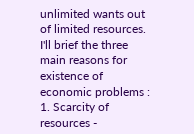unlimited wants out of limited resources.  I'll brief the three main reasons for existence of economic problems :  1. Scarcity of resources -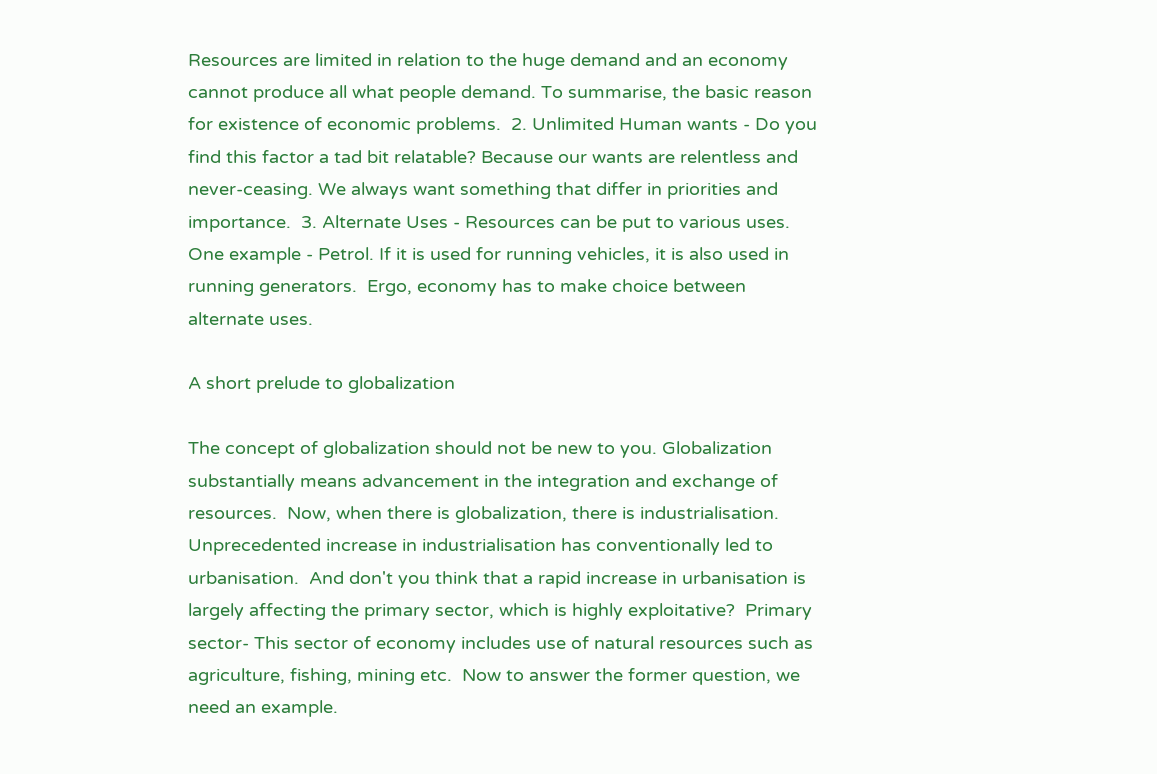Resources are limited in relation to the huge demand and an economy cannot produce all what people demand. To summarise, the basic reason for existence of economic problems.  2. Unlimited Human wants - Do you find this factor a tad bit relatable? Because our wants are relentless and never-ceasing. We always want something that differ in priorities and importance.  3. Alternate Uses - Resources can be put to various uses. One example - Petrol. If it is used for running vehicles, it is also used in running generators.  Ergo, economy has to make choice between alternate uses.

A short prelude to globalization

The concept of globalization should not be new to you. Globalization substantially means advancement in the integration and exchange of resources.  Now, when there is globalization, there is industrialisation.  Unprecedented increase in industrialisation has conventionally led to urbanisation.  And don't you think that a rapid increase in urbanisation is largely affecting the primary sector, which is highly exploitative?  Primary sector- This sector of economy includes use of natural resources such as agriculture, fishing, mining etc.  Now to answer the former question, we need an example.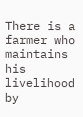There is a farmer who maintains his livelihood by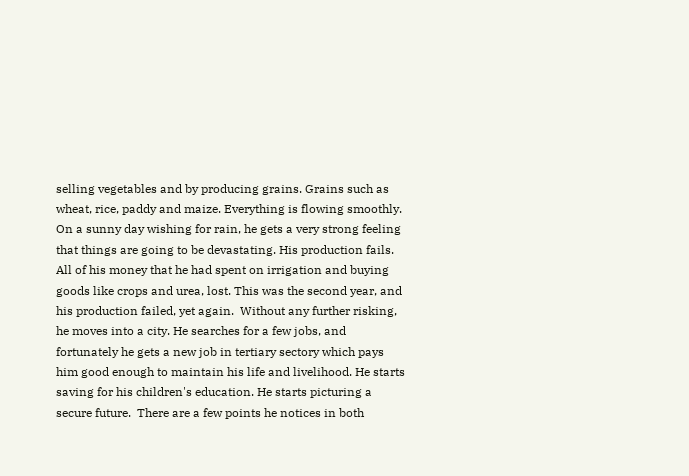selling vegetables and by producing grains. Grains such as wheat, rice, paddy and maize. Everything is flowing smoothly. On a sunny day wishing for rain, he gets a very strong feeling that things are going to be devastating. His production fails. All of his money that he had spent on irrigation and buying goods like crops and urea, lost. This was the second year, and his production failed, yet again.  Without any further risking, he moves into a city. He searches for a few jobs, and fortunately he gets a new job in tertiary sectory which pays him good enough to maintain his life and livelihood. He starts saving for his children's education. He starts picturing a secure future.  There are a few points he notices in both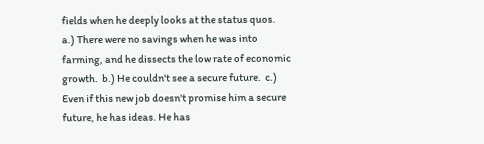fields when he deeply looks at the status quos.  a.) There were no savings when he was into farming, and he dissects the low rate of economic growth.  b.) He couldn't see a secure future.  c.) Even if this new job doesn't promise him a secure future, he has ideas. He has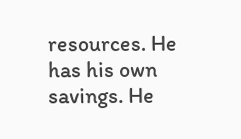resources. He has his own savings. He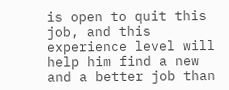is open to quit this job, and this experience level will help him find a new and a better job than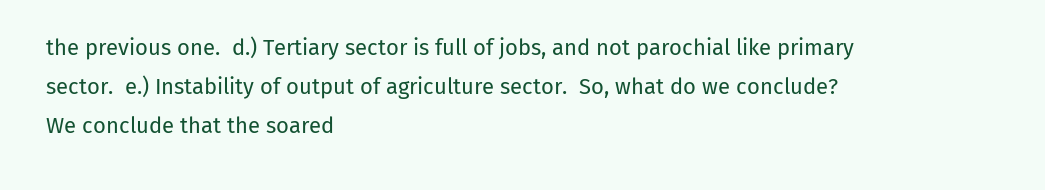the previous one.  d.) Tertiary sector is full of jobs, and not parochial like primary sector.  e.) Instability of output of agriculture sector.  So, what do we conclude?  We conclude that the soared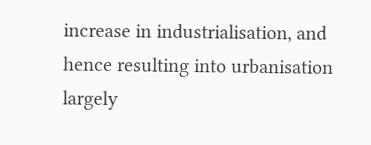increase in industrialisation, and hence resulting into urbanisation largely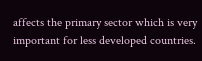affects the primary sector which is very important for less developed countries.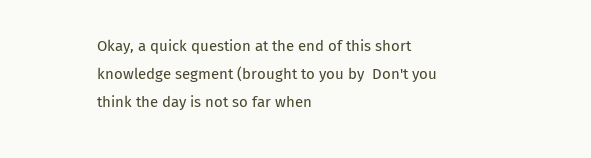Okay, a quick question at the end of this short knowledge segment (brought to you by  Don't you think the day is not so far when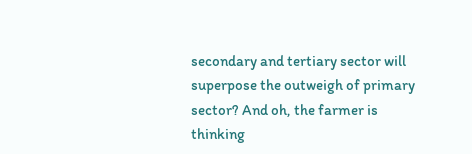secondary and tertiary sector will superpose the outweigh of primary sector? And oh, the farmer is thinking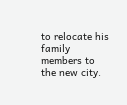to relocate his family members to the new city.